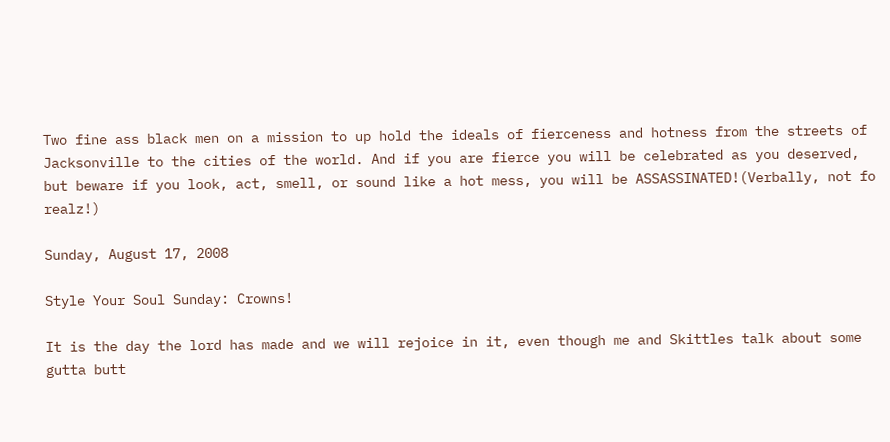Two fine ass black men on a mission to up hold the ideals of fierceness and hotness from the streets of Jacksonville to the cities of the world. And if you are fierce you will be celebrated as you deserved, but beware if you look, act, smell, or sound like a hot mess, you will be ASSASSINATED!(Verbally, not fo realz!)

Sunday, August 17, 2008

Style Your Soul Sunday: Crowns!

It is the day the lord has made and we will rejoice in it, even though me and Skittles talk about some gutta butt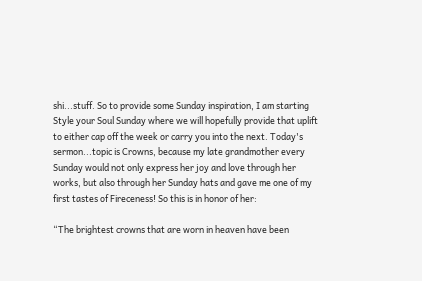shi...stuff. So to provide some Sunday inspiration, I am starting Style your Soul Sunday where we will hopefully provide that uplift to either cap off the week or carry you into the next. Today's sermon...topic is Crowns, because my late grandmother every Sunday would not only express her joy and love through her works, but also through her Sunday hats and gave me one of my first tastes of Fireceness! So this is in honor of her:

“The brightest crowns that are worn in heaven have been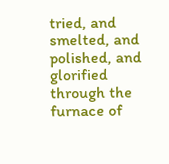tried, and smelted, and polished, and glorified through the furnace of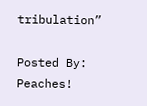tribulation”

Posted By: Peaches!